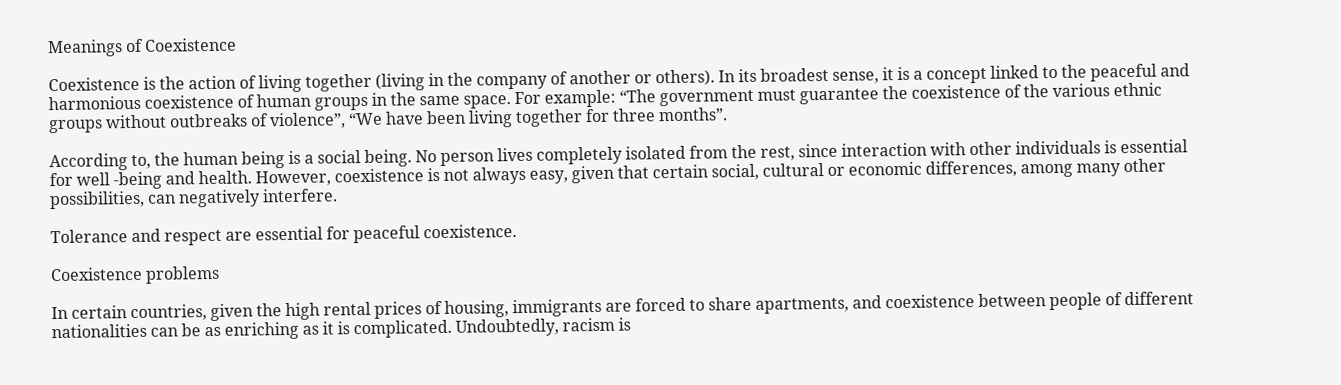Meanings of Coexistence

Coexistence is the action of living together (living in the company of another or others). In its broadest sense, it is a concept linked to the peaceful and harmonious coexistence of human groups in the same space. For example: “The government must guarantee the coexistence of the various ethnic groups without outbreaks of violence”, “We have been living together for three months”.

According to, the human being is a social being. No person lives completely isolated from the rest, since interaction with other individuals is essential for well -being and health. However, coexistence is not always easy, given that certain social, cultural or economic differences, among many other possibilities, can negatively interfere.

Tolerance and respect are essential for peaceful coexistence.

Coexistence problems

In certain countries, given the high rental prices of housing, immigrants are forced to share apartments, and coexistence between people of different nationalities can be as enriching as it is complicated. Undoubtedly, racism is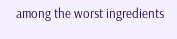among the worst ingredients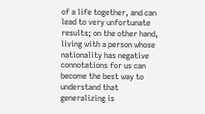of a life together, and can lead to very unfortunate results; on the other hand, living with a person whose nationality has negative connotations for us can become the best way to understand that generalizing is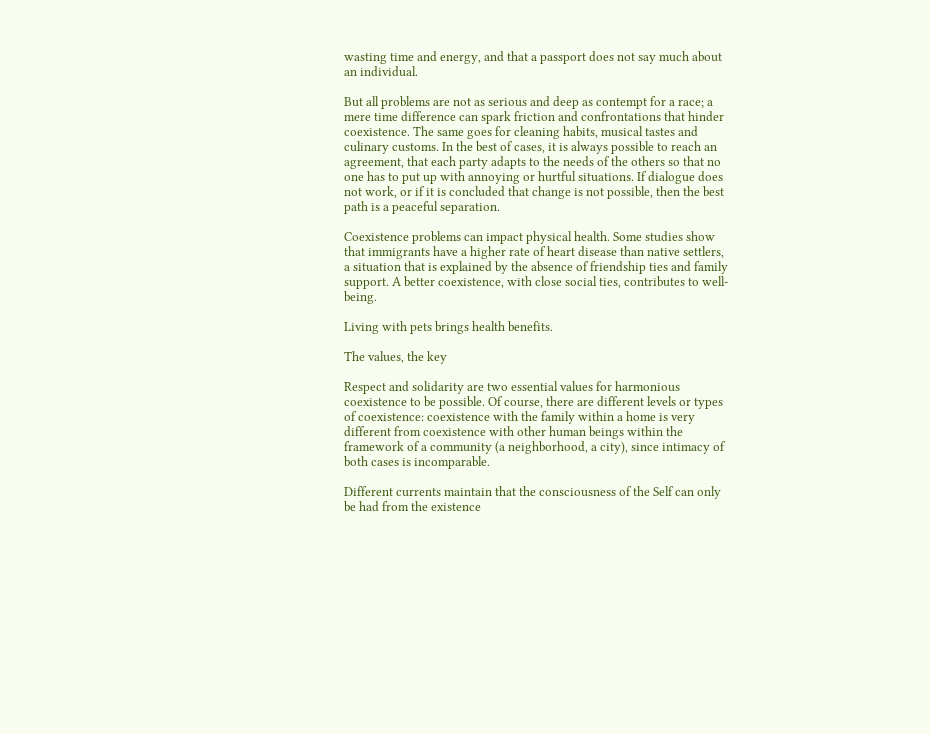wasting time and energy, and that a passport does not say much about an individual.

But all problems are not as serious and deep as contempt for a race; a mere time difference can spark friction and confrontations that hinder coexistence. The same goes for cleaning habits, musical tastes and culinary customs. In the best of cases, it is always possible to reach an agreement, that each party adapts to the needs of the others so that no one has to put up with annoying or hurtful situations. If dialogue does not work, or if it is concluded that change is not possible, then the best path is a peaceful separation.

Coexistence problems can impact physical health. Some studies show that immigrants have a higher rate of heart disease than native settlers, a situation that is explained by the absence of friendship ties and family support. A better coexistence, with close social ties, contributes to well-being.

Living with pets brings health benefits.

The values, the key

Respect and solidarity are two essential values for harmonious coexistence to be possible. Of course, there are different levels or types of coexistence: coexistence with the family within a home is very different from coexistence with other human beings within the framework of a community (a neighborhood, a city), since intimacy of both cases is incomparable.

Different currents maintain that the consciousness of the Self can only be had from the existence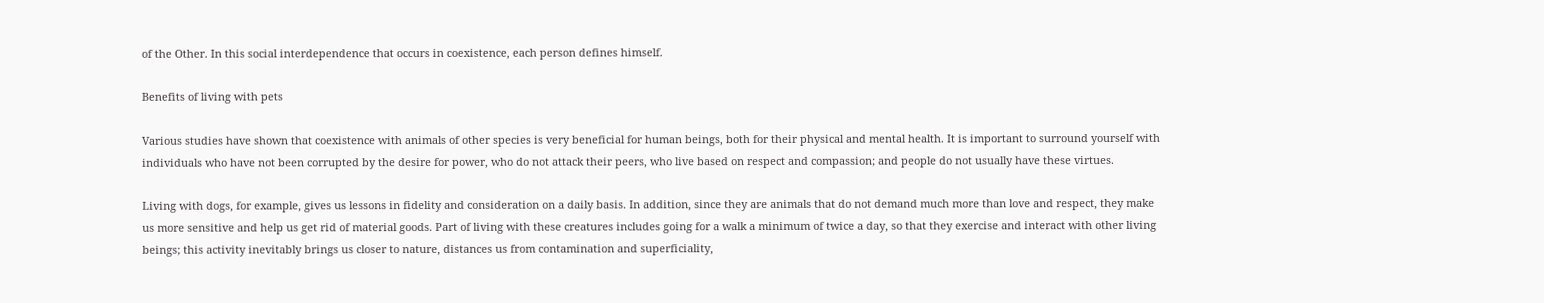of the Other. In this social interdependence that occurs in coexistence, each person defines himself.

Benefits of living with pets

Various studies have shown that coexistence with animals of other species is very beneficial for human beings, both for their physical and mental health. It is important to surround yourself with individuals who have not been corrupted by the desire for power, who do not attack their peers, who live based on respect and compassion; and people do not usually have these virtues.

Living with dogs, for example, gives us lessons in fidelity and consideration on a daily basis. In addition, since they are animals that do not demand much more than love and respect, they make us more sensitive and help us get rid of material goods. Part of living with these creatures includes going for a walk a minimum of twice a day, so that they exercise and interact with other living beings; this activity inevitably brings us closer to nature, distances us from contamination and superficiality,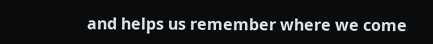and helps us remember where we come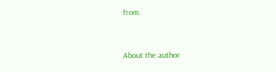from.


About the author